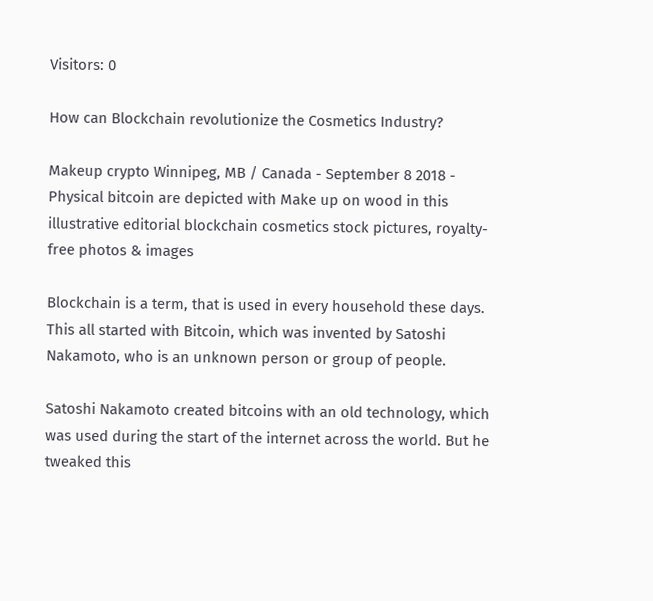Visitors: 0

How can Blockchain revolutionize the Cosmetics Industry?

Makeup crypto Winnipeg, MB / Canada - September 8 2018 - Physical bitcoin are depicted with Make up on wood in this illustrative editorial blockchain cosmetics stock pictures, royalty-free photos & images

Blockchain is a term, that is used in every household these days. This all started with Bitcoin, which was invented by Satoshi Nakamoto, who is an unknown person or group of people.

Satoshi Nakamoto created bitcoins with an old technology, which was used during the start of the internet across the world. But he tweaked this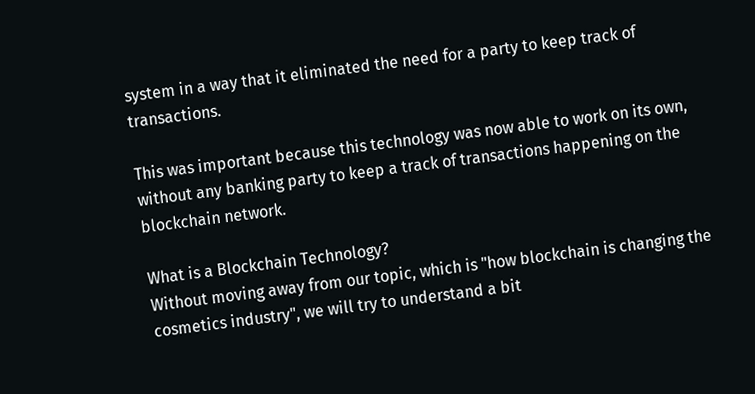system in a way that it eliminated the need for a party to keep track of transactions.

This was important because this technology was now able to work on its own, without any banking party to keep a track of transactions happening on the blockchain network.

What is a Blockchain Technology?
Without moving away from our topic, which is "how blockchain is changing the cosmetics industry", we will try to understand a bit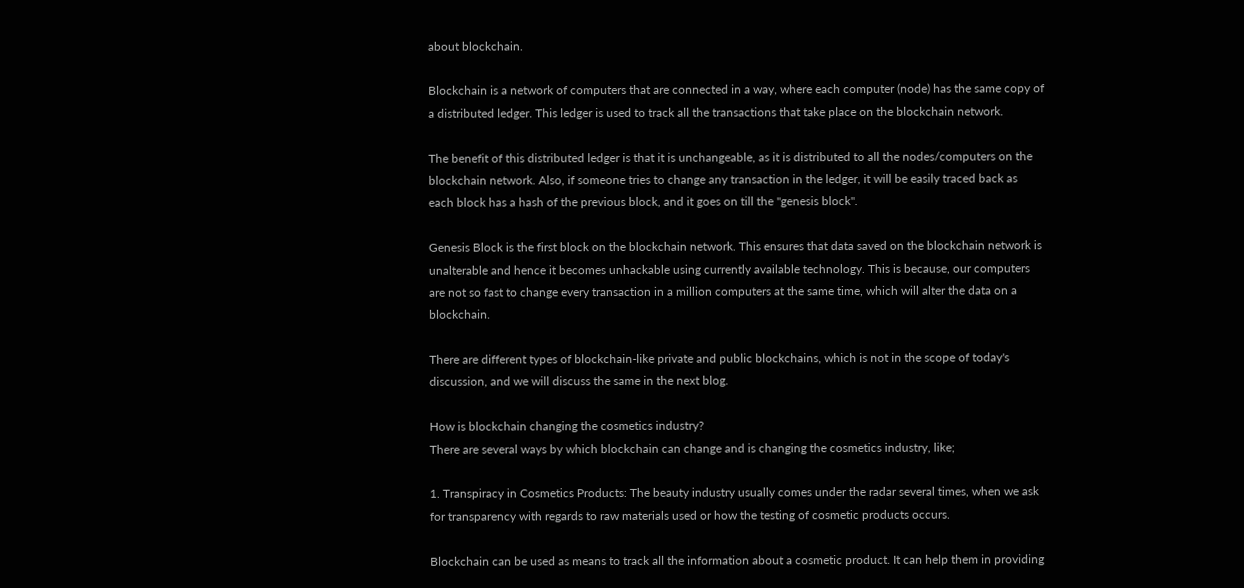about blockchain.

Blockchain is a network of computers that are connected in a way, where each computer (node) has the same copy of a distributed ledger. This ledger is used to track all the transactions that take place on the blockchain network.

The benefit of this distributed ledger is that it is unchangeable, as it is distributed to all the nodes/computers on the blockchain network. Also, if someone tries to change any transaction in the ledger, it will be easily traced back as each block has a hash of the previous block, and it goes on till the "genesis block".

Genesis Block is the first block on the blockchain network. This ensures that data saved on the blockchain network is unalterable and hence it becomes unhackable using currently available technology. This is because, our computers are not so fast to change every transaction in a million computers at the same time, which will alter the data on a blockchain.

There are different types of blockchain-like private and public blockchains, which is not in the scope of today's discussion, and we will discuss the same in the next blog.

How is blockchain changing the cosmetics industry?
There are several ways by which blockchain can change and is changing the cosmetics industry, like;

1. Transpiracy in Cosmetics Products: The beauty industry usually comes under the radar several times, when we ask for transparency with regards to raw materials used or how the testing of cosmetic products occurs.

Blockchain can be used as means to track all the information about a cosmetic product. It can help them in providing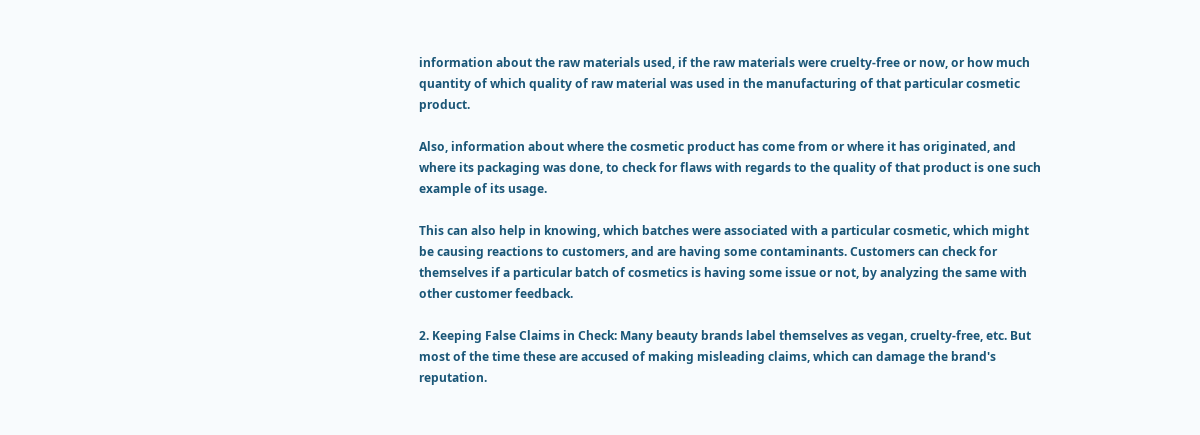information about the raw materials used, if the raw materials were cruelty-free or now, or how much quantity of which quality of raw material was used in the manufacturing of that particular cosmetic product.

Also, information about where the cosmetic product has come from or where it has originated, and where its packaging was done, to check for flaws with regards to the quality of that product is one such example of its usage.

This can also help in knowing, which batches were associated with a particular cosmetic, which might be causing reactions to customers, and are having some contaminants. Customers can check for themselves if a particular batch of cosmetics is having some issue or not, by analyzing the same with other customer feedback.

2. Keeping False Claims in Check: Many beauty brands label themselves as vegan, cruelty-free, etc. But most of the time these are accused of making misleading claims, which can damage the brand's reputation.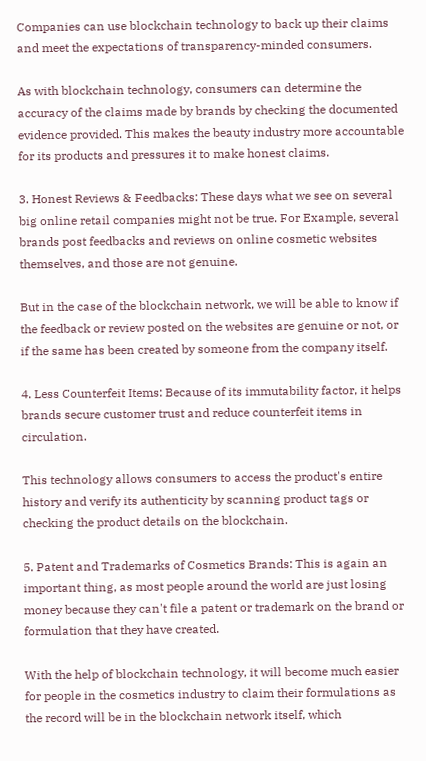Companies can use blockchain technology to back up their claims and meet the expectations of transparency-minded consumers.

As with blockchain technology, consumers can determine the accuracy of the claims made by brands by checking the documented evidence provided. This makes the beauty industry more accountable for its products and pressures it to make honest claims.

3. Honest Reviews & Feedbacks: These days what we see on several big online retail companies might not be true. For Example, several brands post feedbacks and reviews on online cosmetic websites themselves, and those are not genuine.

But in the case of the blockchain network, we will be able to know if the feedback or review posted on the websites are genuine or not, or if the same has been created by someone from the company itself.

4. Less Counterfeit Items: Because of its immutability factor, it helps brands secure customer trust and reduce counterfeit items in circulation.

This technology allows consumers to access the product's entire history and verify its authenticity by scanning product tags or checking the product details on the blockchain.

5. Patent and Trademarks of Cosmetics Brands: This is again an important thing, as most people around the world are just losing money because they can't file a patent or trademark on the brand or formulation that they have created.

With the help of blockchain technology, it will become much easier for people in the cosmetics industry to claim their formulations as the record will be in the blockchain network itself, which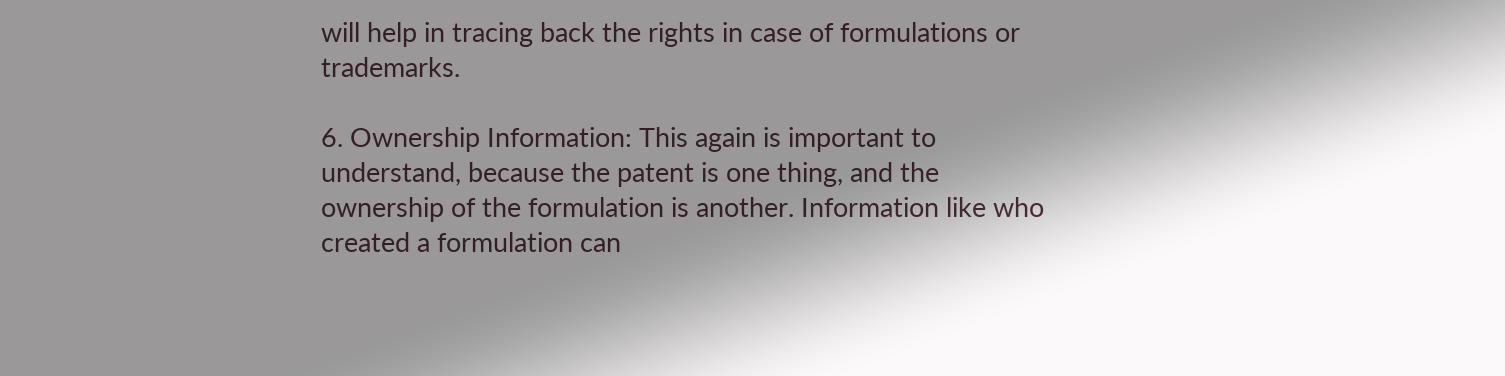will help in tracing back the rights in case of formulations or trademarks.

6. Ownership Information: This again is important to understand, because the patent is one thing, and the ownership of the formulation is another. Information like who created a formulation can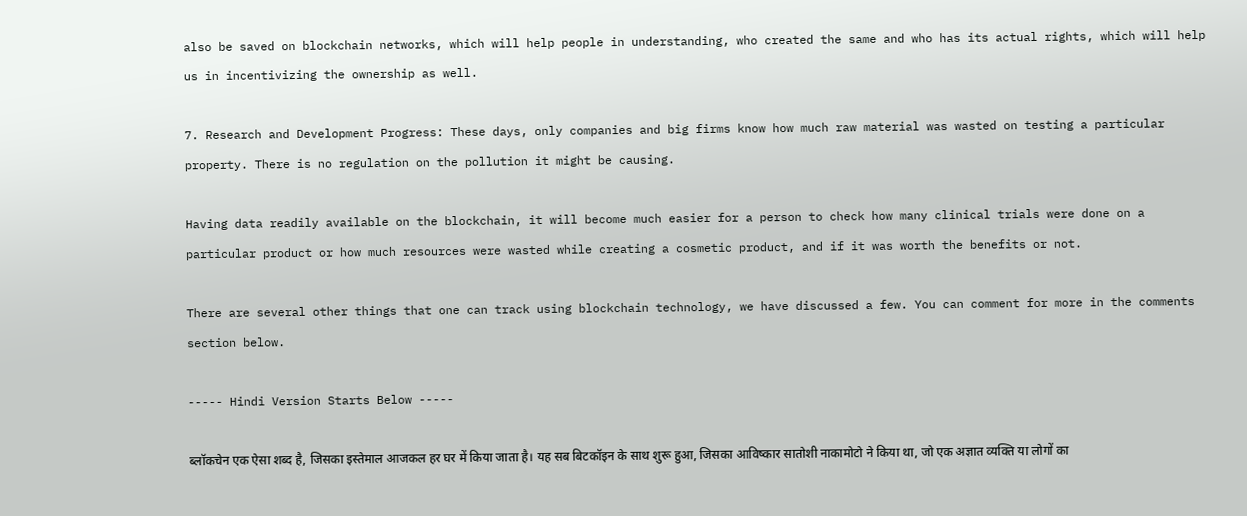also be saved on blockchain networks, which will help people in understanding, who created the same and who has its actual rights, which will help us in incentivizing the ownership as well.

7. Research and Development Progress: These days, only companies and big firms know how much raw material was wasted on testing a particular property. There is no regulation on the pollution it might be causing.

Having data readily available on the blockchain, it will become much easier for a person to check how many clinical trials were done on a particular product or how much resources were wasted while creating a cosmetic product, and if it was worth the benefits or not.

There are several other things that one can track using blockchain technology, we have discussed a few. You can comment for more in the comments section below.

----- Hindi Version Starts Below -----

ब्लॉकचेन एक ऐसा शब्द है, जिसका इस्तेमाल आजकल हर घर में किया जाता है। यह सब बिटकॉइन के साथ शुरू हुआ, जिसका आविष्कार सातोशी नाकामोटो ने किया था, जो एक अज्ञात व्यक्ति या लोगों का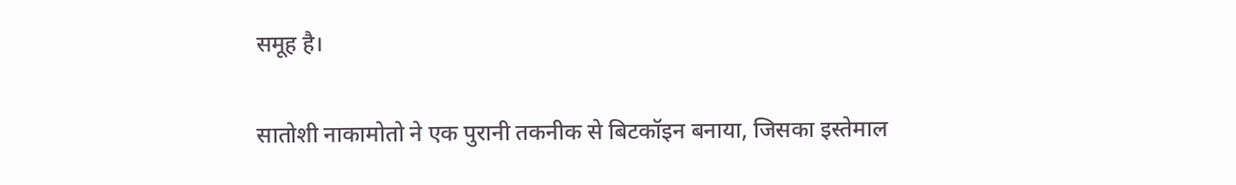समूह है।

सातोशी नाकामोतो ने एक पुरानी तकनीक से बिटकॉइन बनाया, जिसका इस्तेमाल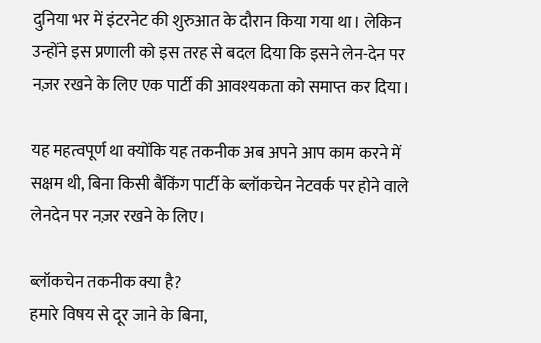दुनिया भर में इंटरनेट की शुरुआत के दौरान किया गया था। लेकिन उन्होंने इस प्रणाली को इस तरह से बदल दिया कि इसने लेन-देन पर नज़र रखने के लिए एक पार्टी की आवश्यकता को समाप्त कर दिया।

यह महत्वपूर्ण था क्योंकि यह तकनीक अब अपने आप काम करने में सक्षम थी, बिना किसी बैंकिंग पार्टी के ब्लॉकचेन नेटवर्क पर होने वाले लेनदेन पर नज़र रखने के लिए।

ब्लॉकचेन तकनीक क्या है?
हमारे विषय से दूर जाने के बिना,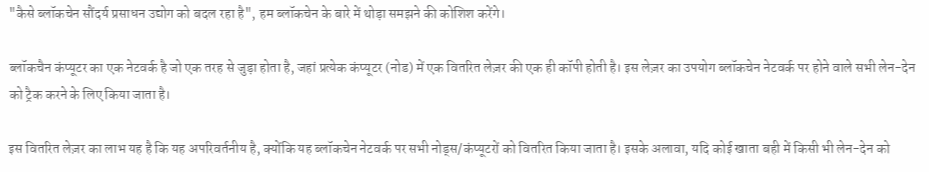"कैसे ब्लॉकचेन सौंदर्य प्रसाधन उद्योग को बदल रहा है", हम ब्लॉकचेन के बारे में थोड़ा समझने की कोशिश करेंगे।

ब्लॉकचैन कंप्यूटर का एक नेटवर्क है जो एक तरह से जुड़ा होता है, जहां प्रत्येक कंप्यूटर (नोड) में एक वितरित लेज़र की एक ही कॉपी होती है। इस लेज़र का उपयोग ब्लॉकचेन नेटवर्क पर होने वाले सभी लेन-देन को ट्रैक करने के लिए किया जाता है।

इस वितरित लेज़र का लाभ यह है कि यह अपरिवर्तनीय है, क्योंकि यह ब्लॉकचेन नेटवर्क पर सभी नोड्स/कंप्यूटरों को वितरित किया जाता है। इसके अलावा, यदि कोई खाता बही में किसी भी लेन-देन को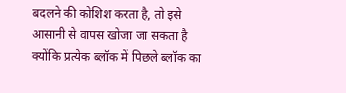बदलने की कोशिश करता है, तो इसे आसानी से वापस खोजा जा सकता है क्योंकि प्रत्येक ब्लॉक में पिछले ब्लॉक का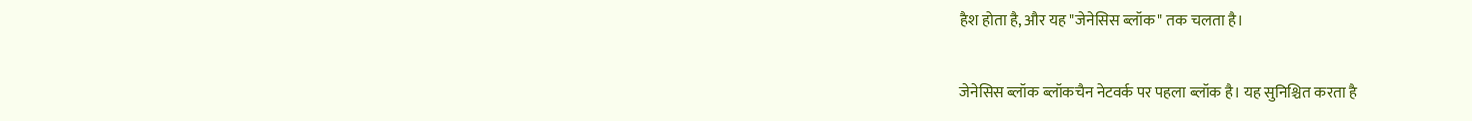हैश होता है, और यह "जेनेसिस ब्लॉक" तक चलता है।

जेनेसिस ब्लॉक ब्लॉकचैन नेटवर्क पर पहला ब्लॉक है। यह सुनिश्चित करता है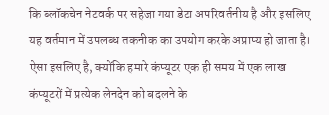कि ब्लॉकचेन नेटवर्क पर सहेजा गया डेटा अपरिवर्तनीय है और इसलिए यह वर्तमान में उपलब्ध तकनीक का उपयोग करके अप्राप्य हो जाता है। ऐसा इसलिए है, क्योंकि हमारे कंप्यूटर एक ही समय में एक लाख कंप्यूटरों में प्रत्येक लेनदेन को बदलने के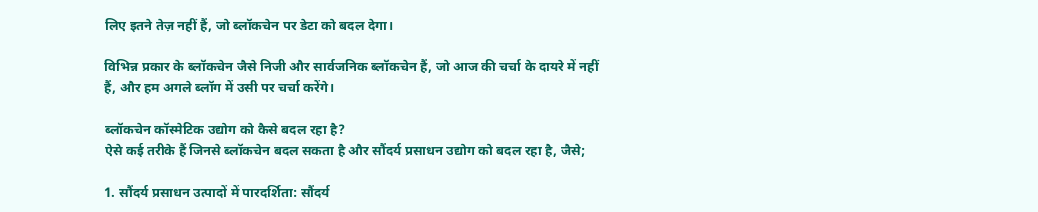लिए इतने तेज़ नहीं हैं, जो ब्लॉकचेन पर डेटा को बदल देगा।

विभिन्न प्रकार के ब्लॉकचेन जैसे निजी और सार्वजनिक ब्लॉकचेन हैं, जो आज की चर्चा के दायरे में नहीं हैं, और हम अगले ब्लॉग में उसी पर चर्चा करेंगे।

ब्लॉकचेन कॉस्मेटिक उद्योग को कैसे बदल रहा है?
ऐसे कई तरीके हैं जिनसे ब्लॉकचेन बदल सकता है और सौंदर्य प्रसाधन उद्योग को बदल रहा है, जैसे;

1. सौंदर्य प्रसाधन उत्पादों में पारदर्शिता: सौंदर्य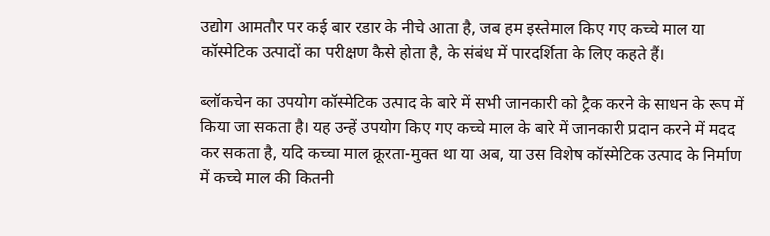उद्योग आमतौर पर कई बार रडार के नीचे आता है, जब हम इस्तेमाल किए गए कच्चे माल या कॉस्मेटिक उत्पादों का परीक्षण कैसे होता है, के संबंध में पारदर्शिता के लिए कहते हैं।

ब्लॉकचेन का उपयोग कॉस्मेटिक उत्पाद के बारे में सभी जानकारी को ट्रैक करने के साधन के रूप में किया जा सकता है। यह उन्हें उपयोग किए गए कच्चे माल के बारे में जानकारी प्रदान करने में मदद कर सकता है, यदि कच्चा माल क्रूरता-मुक्त था या अब, या उस विशेष कॉस्मेटिक उत्पाद के निर्माण में कच्चे माल की कितनी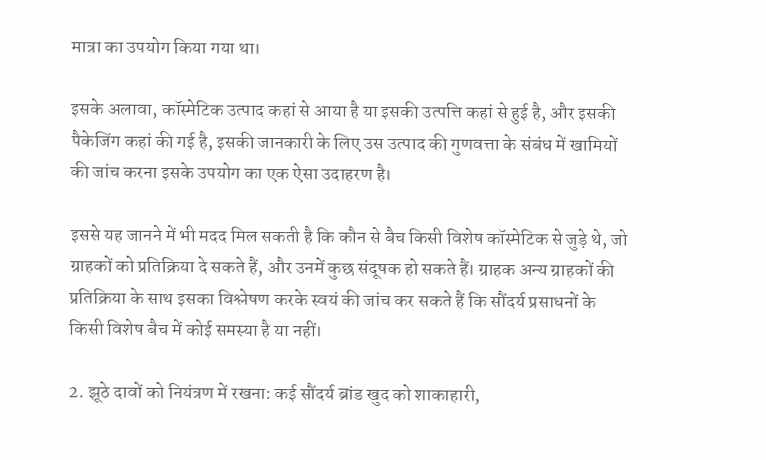मात्रा का उपयोग किया गया था।

इसके अलावा, कॉस्मेटिक उत्पाद कहां से आया है या इसकी उत्पत्ति कहां से हुई है, और इसकी पैकेजिंग कहां की गई है, इसकी जानकारी के लिए उस उत्पाद की गुणवत्ता के संबंध में खामियों की जांच करना इसके उपयोग का एक ऐसा उदाहरण है।

इससे यह जानने में भी मदद मिल सकती है कि कौन से बैच किसी विशेष कॉस्मेटिक से जुड़े थे, जो ग्राहकों को प्रतिक्रिया दे सकते हैं, और उनमें कुछ संदूषक हो सकते हैं। ग्राहक अन्य ग्राहकों की प्रतिक्रिया के साथ इसका विश्लेषण करके स्वयं की जांच कर सकते हैं कि सौंदर्य प्रसाधनों के किसी विशेष बैच में कोई समस्या है या नहीं।

2. झूठे दावों को नियंत्रण में रखना: कई सौंदर्य ब्रांड खुद को शाकाहारी,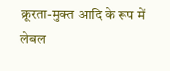क्रूरता-मुक्त आदि के रूप में लेबल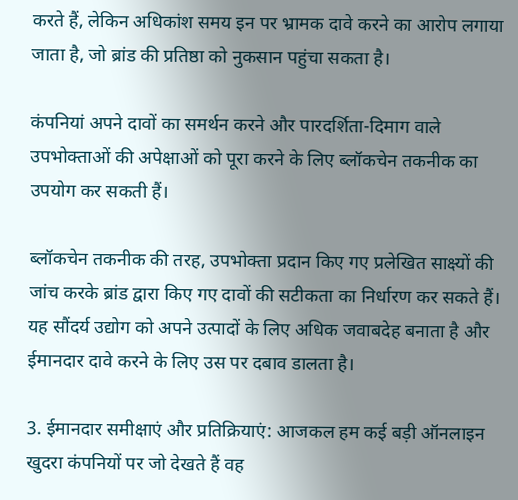करते हैं, लेकिन अधिकांश समय इन पर भ्रामक दावे करने का आरोप लगाया जाता है, जो ब्रांड की प्रतिष्ठा को नुकसान पहुंचा सकता है।

कंपनियां अपने दावों का समर्थन करने और पारदर्शिता-दिमाग वाले उपभोक्ताओं की अपेक्षाओं को पूरा करने के लिए ब्लॉकचेन तकनीक का उपयोग कर सकती हैं।

ब्लॉकचेन तकनीक की तरह, उपभोक्ता प्रदान किए गए प्रलेखित साक्ष्यों की जांच करके ब्रांड द्वारा किए गए दावों की सटीकता का निर्धारण कर सकते हैं। यह सौंदर्य उद्योग को अपने उत्पादों के लिए अधिक जवाबदेह बनाता है और ईमानदार दावे करने के लिए उस पर दबाव डालता है।

3. ईमानदार समीक्षाएं और प्रतिक्रियाएं: आजकल हम कई बड़ी ऑनलाइन खुदरा कंपनियों पर जो देखते हैं वह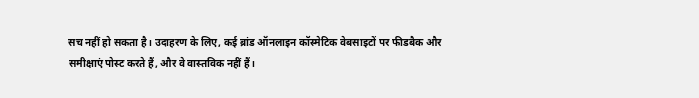सच नहीं हो सकता है। उदाहरण के लिए, कई ब्रांड ऑनलाइन कॉस्मेटिक वेबसाइटों पर फीडबैक और समीक्षाएं पोस्ट करते हैं, और वे वास्तविक नहीं हैं।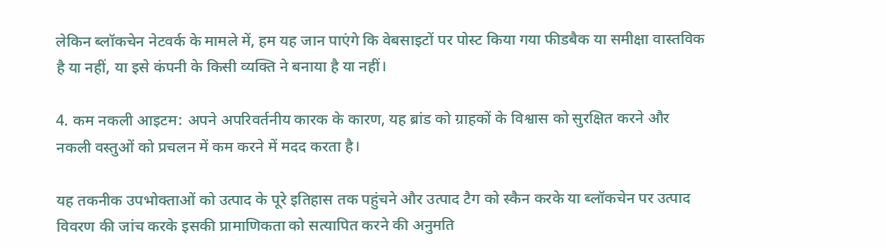लेकिन ब्लॉकचेन नेटवर्क के मामले में, हम यह जान पाएंगे कि वेबसाइटों पर पोस्ट किया गया फीडबैक या समीक्षा वास्तविक है या नहीं, या इसे कंपनी के किसी व्यक्ति ने बनाया है या नहीं।

4. कम नकली आइटम: अपने अपरिवर्तनीय कारक के कारण, यह ब्रांड को ग्राहकों के विश्वास को सुरक्षित करने और नकली वस्तुओं को प्रचलन में कम करने में मदद करता है।

यह तकनीक उपभोक्ताओं को उत्पाद के पूरे इतिहास तक पहुंचने और उत्पाद टैग को स्कैन करके या ब्लॉकचेन पर उत्पाद विवरण की जांच करके इसकी प्रामाणिकता को सत्यापित करने की अनुमति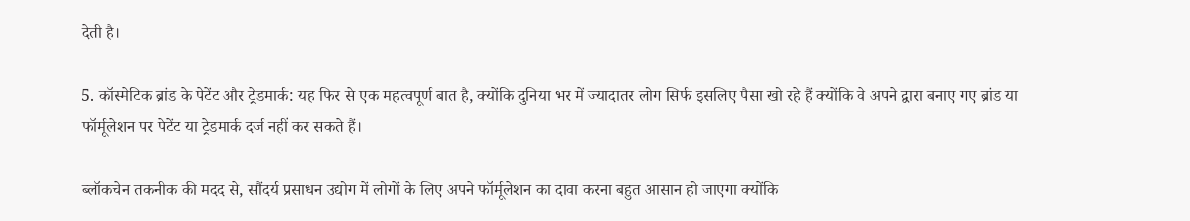देती है।

5. कॉस्मेटिक ब्रांड के पेटेंट और ट्रेडमार्क: यह फिर से एक महत्वपूर्ण बात है, क्योंकि दुनिया भर में ज्यादातर लोग सिर्फ इसलिए पैसा खो रहे हैं क्योंकि वे अपने द्वारा बनाए गए ब्रांड या फॉर्मूलेशन पर पेटेंट या ट्रेडमार्क दर्ज नहीं कर सकते हैं।

ब्लॉकचेन तकनीक की मदद से, सौंदर्य प्रसाधन उद्योग में लोगों के लिए अपने फॉर्मूलेशन का दावा करना बहुत आसान हो जाएगा क्योंकि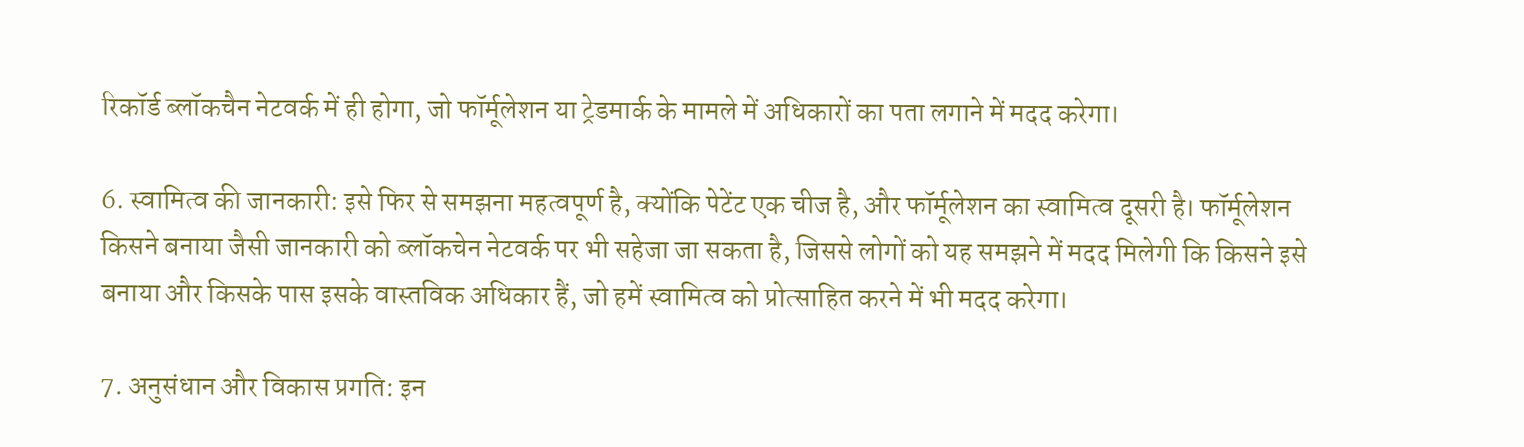रिकॉर्ड ब्लॉकचैन नेटवर्क में ही होगा, जो फॉर्मूलेशन या ट्रेडमार्क के मामले में अधिकारों का पता लगाने में मदद करेगा।

6. स्वामित्व की जानकारी: इसे फिर से समझना महत्वपूर्ण है, क्योंकि पेटेंट एक चीज है, और फॉर्मूलेशन का स्वामित्व दूसरी है। फॉर्मूलेशन किसने बनाया जैसी जानकारी को ब्लॉकचेन नेटवर्क पर भी सहेजा जा सकता है, जिससे लोगों को यह समझने में मदद मिलेगी कि किसने इसे बनाया और किसके पास इसके वास्तविक अधिकार हैं, जो हमें स्वामित्व को प्रोत्साहित करने में भी मदद करेगा।

7. अनुसंधान और विकास प्रगति: इन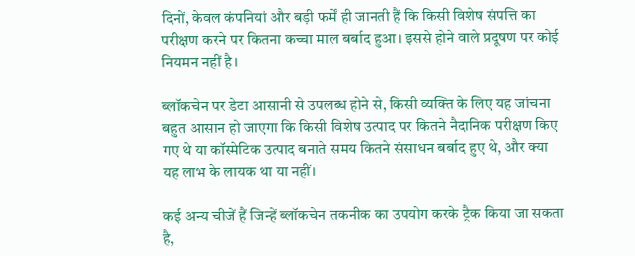दिनों, केवल कंपनियां और बड़ी फर्में ही जानती हैं कि किसी विशेष संपत्ति का परीक्षण करने पर कितना कच्चा माल बर्बाद हुआ। इससे होने वाले प्रदूषण पर कोई नियमन नहीं है।

ब्लॉकचेन पर डेटा आसानी से उपलब्ध होने से, किसी व्यक्ति के लिए यह जांचना बहुत आसान हो जाएगा कि किसी विशेष उत्पाद पर कितने नैदानिक परीक्षण किए गए थे या कॉस्मेटिक उत्पाद बनाते समय कितने संसाधन बर्बाद हुए थे, और क्या यह लाभ के लायक था या नहीं।

कई अन्य चीजें हैं जिन्हें ब्लॉकचेन तकनीक का उपयोग करके ट्रैक किया जा सकता है,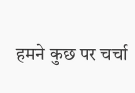हमने कुछ पर चर्चा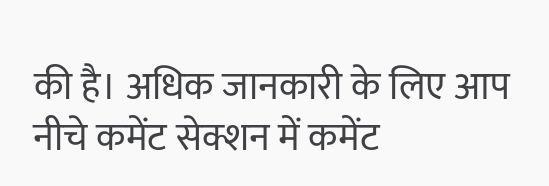की है। अधिक जानकारी के लिए आप नीचे कमेंट सेक्शन में कमेंट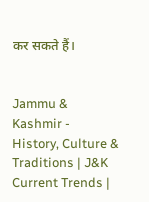कर सकते हैं।


Jammu & Kashmir - History, Culture & Traditions | J&K Current Trends |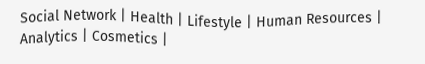Social Network | Health | Lifestyle | Human Resources | Analytics | Cosmetics |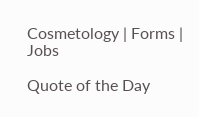Cosmetology | Forms | Jobs

Quote of the Day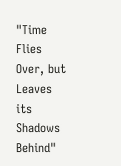"Time Flies Over, but Leaves its Shadows Behind"